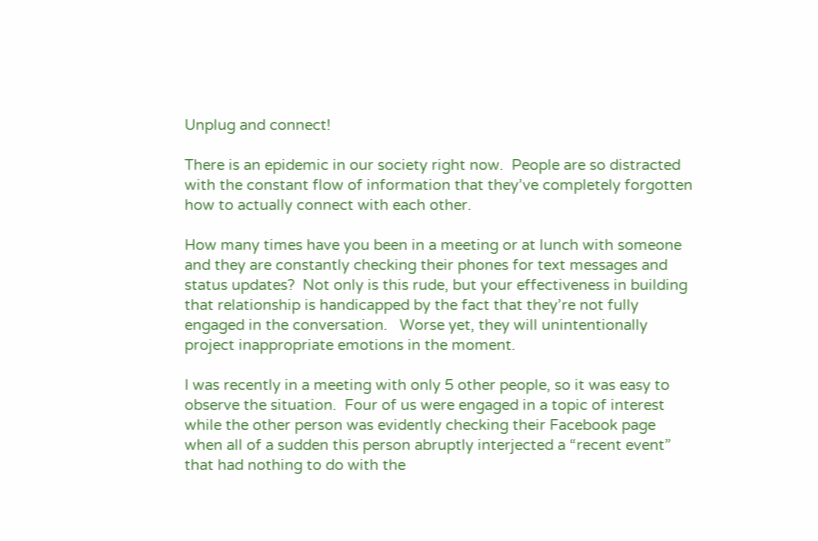Unplug and connect!

There is an epidemic in our society right now.  People are so distracted with the constant flow of information that they’ve completely forgotten how to actually connect with each other.

How many times have you been in a meeting or at lunch with someone and they are constantly checking their phones for text messages and status updates?  Not only is this rude, but your effectiveness in building that relationship is handicapped by the fact that they’re not fully engaged in the conversation.   Worse yet, they will unintentionally project inappropriate emotions in the moment.

I was recently in a meeting with only 5 other people, so it was easy to observe the situation.  Four of us were engaged in a topic of interest while the other person was evidently checking their Facebook page when all of a sudden this person abruptly interjected a “recent event” that had nothing to do with the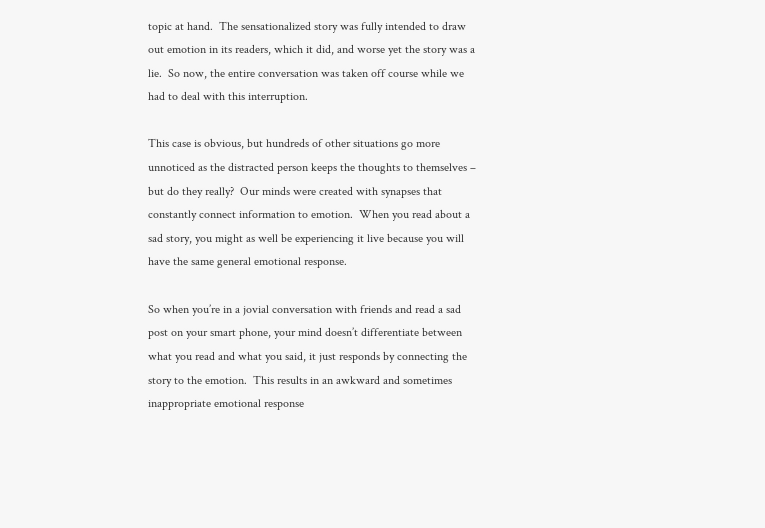topic at hand.  The sensationalized story was fully intended to draw out emotion in its readers, which it did, and worse yet the story was a lie.  So now, the entire conversation was taken off course while we had to deal with this interruption.

This case is obvious, but hundreds of other situations go more unnoticed as the distracted person keeps the thoughts to themselves – but do they really?  Our minds were created with synapses that constantly connect information to emotion.  When you read about a sad story, you might as well be experiencing it live because you will have the same general emotional response.

So when you’re in a jovial conversation with friends and read a sad post on your smart phone, your mind doesn’t differentiate between what you read and what you said, it just responds by connecting the story to the emotion.  This results in an awkward and sometimes inappropriate emotional response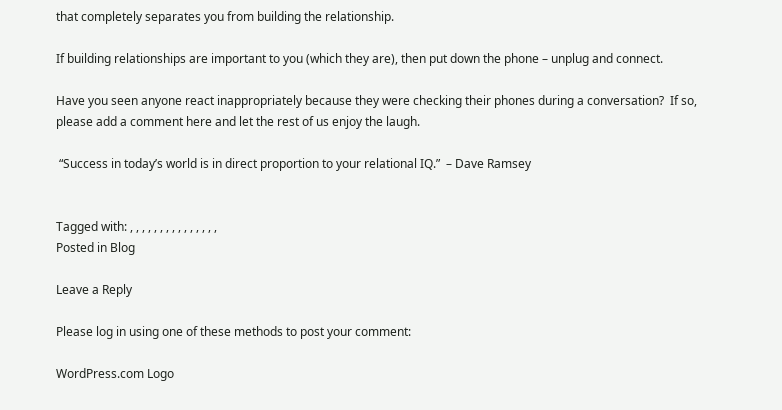that completely separates you from building the relationship.

If building relationships are important to you (which they are), then put down the phone – unplug and connect.

Have you seen anyone react inappropriately because they were checking their phones during a conversation?  If so, please add a comment here and let the rest of us enjoy the laugh.

 “Success in today’s world is in direct proportion to your relational IQ.”  – Dave Ramsey


Tagged with: , , , , , , , , , , , , , , ,
Posted in Blog

Leave a Reply

Please log in using one of these methods to post your comment:

WordPress.com Logo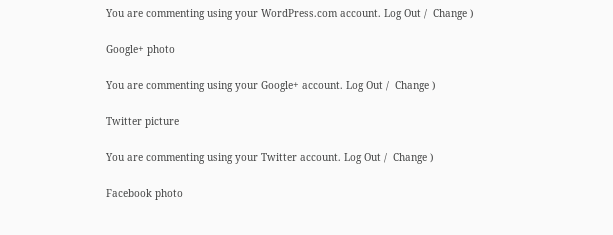You are commenting using your WordPress.com account. Log Out /  Change )

Google+ photo

You are commenting using your Google+ account. Log Out /  Change )

Twitter picture

You are commenting using your Twitter account. Log Out /  Change )

Facebook photo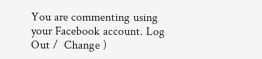You are commenting using your Facebook account. Log Out /  Change )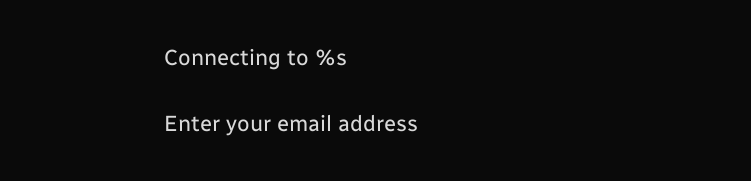Connecting to %s

Enter your email address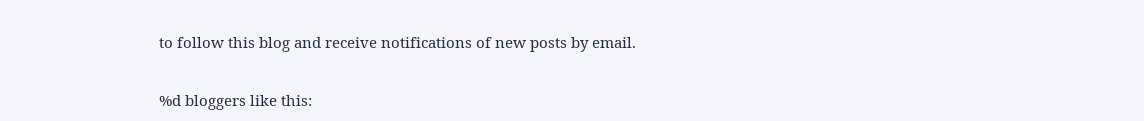to follow this blog and receive notifications of new posts by email.

%d bloggers like this: